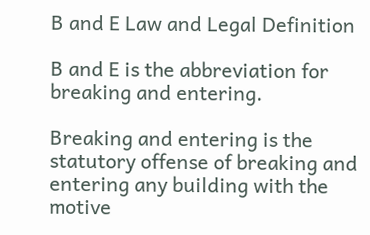B and E Law and Legal Definition

B and E is the abbreviation for breaking and entering.

Breaking and entering is the statutory offense of breaking and entering any building with the motive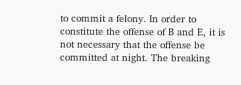to commit a felony. In order to constitute the offense of B and E, it is not necessary that the offense be committed at night. The breaking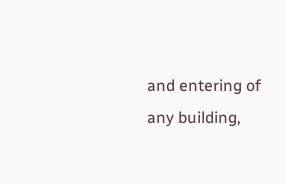and entering of any building,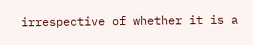irrespective of whether it is a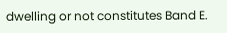dwelling or not constitutes Band E.